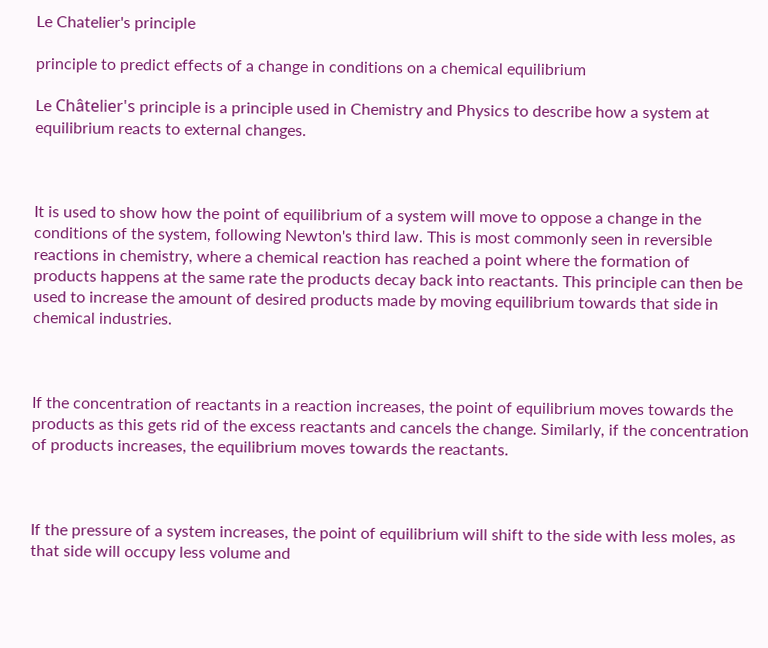Le Chatelier's principle

principle to predict effects of a change in conditions on a chemical equilibrium

Le Châtelier's principle is a principle used in Chemistry and Physics to describe how a system at equilibrium reacts to external changes.



It is used to show how the point of equilibrium of a system will move to oppose a change in the conditions of the system, following Newton's third law. This is most commonly seen in reversible reactions in chemistry, where a chemical reaction has reached a point where the formation of products happens at the same rate the products decay back into reactants. This principle can then be used to increase the amount of desired products made by moving equilibrium towards that side in chemical industries.



If the concentration of reactants in a reaction increases, the point of equilibrium moves towards the products as this gets rid of the excess reactants and cancels the change. Similarly, if the concentration of products increases, the equilibrium moves towards the reactants.



If the pressure of a system increases, the point of equilibrium will shift to the side with less moles, as that side will occupy less volume and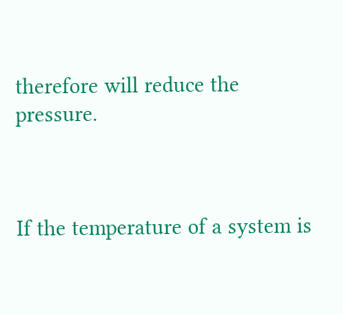therefore will reduce the pressure.



If the temperature of a system is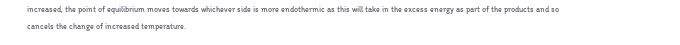increased, the point of equilibrium moves towards whichever side is more endothermic as this will take in the excess energy as part of the products and so cancels the change of increased temperature.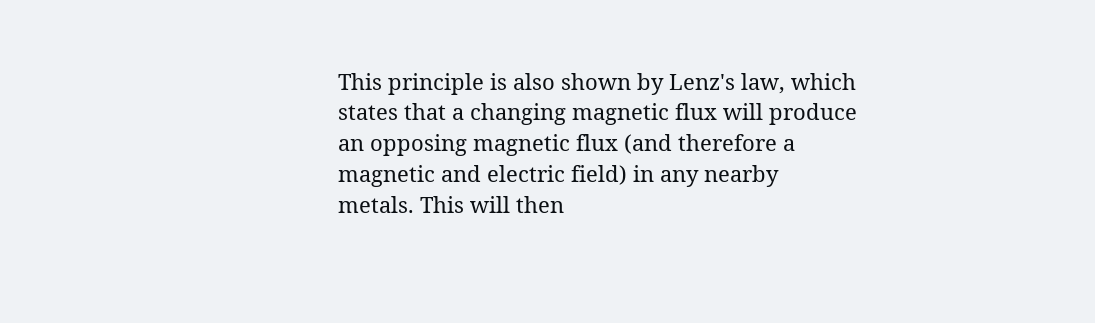This principle is also shown by Lenz's law, which states that a changing magnetic flux will produce an opposing magnetic flux (and therefore a magnetic and electric field) in any nearby metals. This will then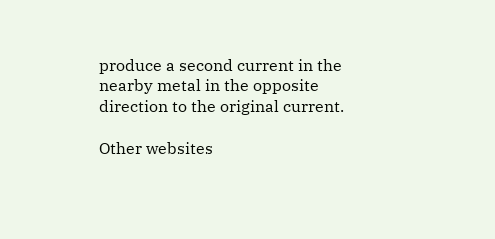produce a second current in the nearby metal in the opposite direction to the original current.

Other websites